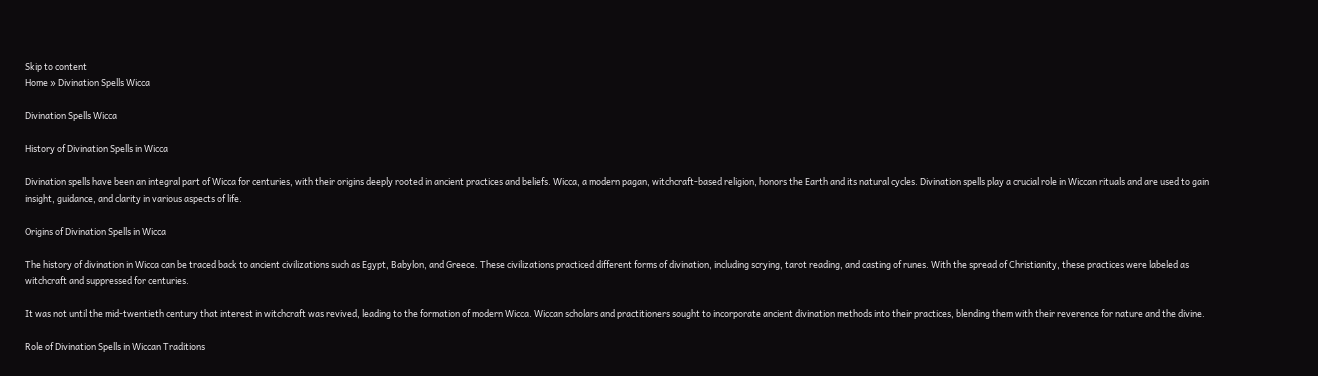Skip to content
Home » Divination Spells Wicca

Divination Spells Wicca

History of Divination Spells in Wicca

Divination spells have been an integral part of Wicca for centuries, with their origins deeply rooted in ancient practices and beliefs. Wicca, a modern pagan, witchcraft-based religion, honors the Earth and its natural cycles. Divination spells play a crucial role in Wiccan rituals and are used to gain insight, guidance, and clarity in various aspects of life.

Origins of Divination Spells in Wicca

The history of divination in Wicca can be traced back to ancient civilizations such as Egypt, Babylon, and Greece. These civilizations practiced different forms of divination, including scrying, tarot reading, and casting of runes. With the spread of Christianity, these practices were labeled as witchcraft and suppressed for centuries.

It was not until the mid-twentieth century that interest in witchcraft was revived, leading to the formation of modern Wicca. Wiccan scholars and practitioners sought to incorporate ancient divination methods into their practices, blending them with their reverence for nature and the divine.

Role of Divination Spells in Wiccan Traditions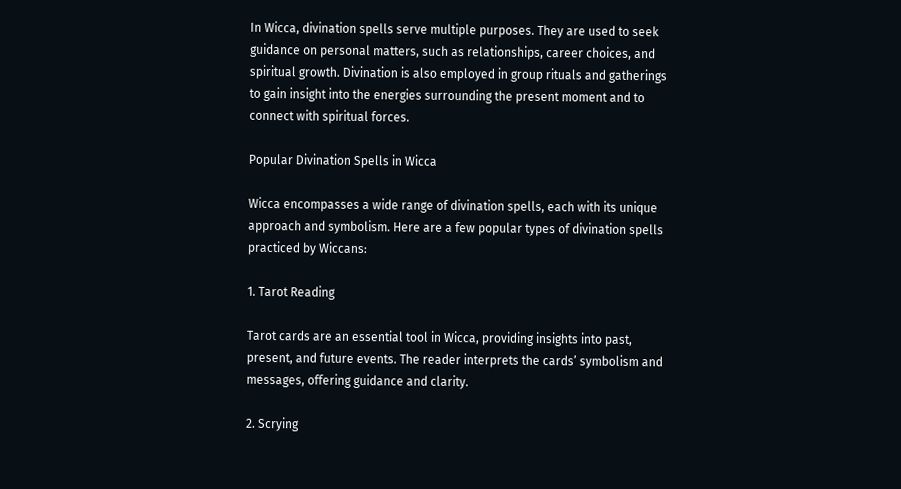In Wicca, divination spells serve multiple purposes. They are used to seek guidance on personal matters, such as relationships, career choices, and spiritual growth. Divination is also employed in group rituals and gatherings to gain insight into the energies surrounding the present moment and to connect with spiritual forces.

Popular Divination Spells in Wicca

Wicca encompasses a wide range of divination spells, each with its unique approach and symbolism. Here are a few popular types of divination spells practiced by Wiccans:

1. Tarot Reading

Tarot cards are an essential tool in Wicca, providing insights into past, present, and future events. The reader interprets the cards’ symbolism and messages, offering guidance and clarity.

2. Scrying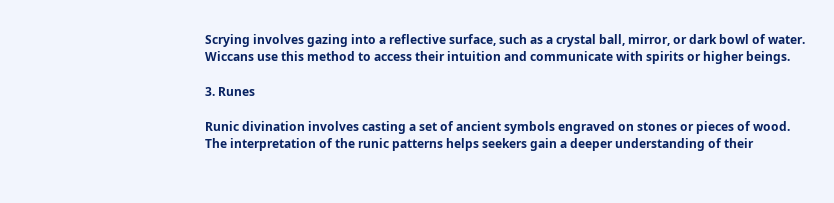Scrying involves gazing into a reflective surface, such as a crystal ball, mirror, or dark bowl of water. Wiccans use this method to access their intuition and communicate with spirits or higher beings.

3. Runes

Runic divination involves casting a set of ancient symbols engraved on stones or pieces of wood. The interpretation of the runic patterns helps seekers gain a deeper understanding of their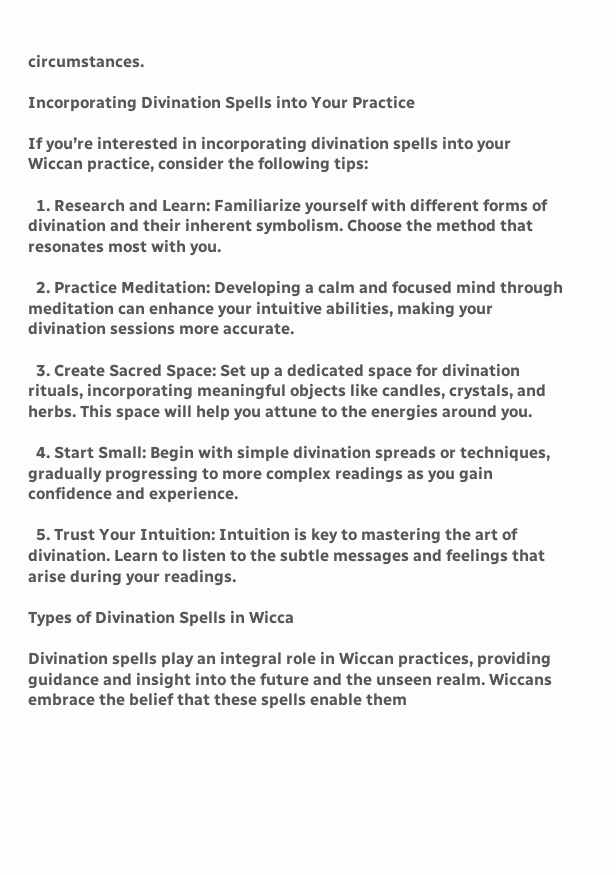circumstances.

Incorporating Divination Spells into Your Practice

If you’re interested in incorporating divination spells into your Wiccan practice, consider the following tips:

  1. Research and Learn: Familiarize yourself with different forms of divination and their inherent symbolism. Choose the method that resonates most with you.

  2. Practice Meditation: Developing a calm and focused mind through meditation can enhance your intuitive abilities, making your divination sessions more accurate.

  3. Create Sacred Space: Set up a dedicated space for divination rituals, incorporating meaningful objects like candles, crystals, and herbs. This space will help you attune to the energies around you.

  4. Start Small: Begin with simple divination spreads or techniques, gradually progressing to more complex readings as you gain confidence and experience.

  5. Trust Your Intuition: Intuition is key to mastering the art of divination. Learn to listen to the subtle messages and feelings that arise during your readings.

Types of Divination Spells in Wicca

Divination spells play an integral role in Wiccan practices, providing guidance and insight into the future and the unseen realm. Wiccans embrace the belief that these spells enable them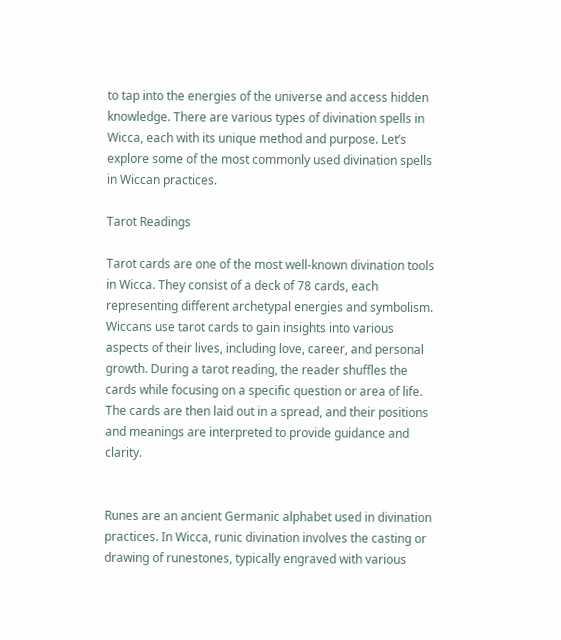to tap into the energies of the universe and access hidden knowledge. There are various types of divination spells in Wicca, each with its unique method and purpose. Let’s explore some of the most commonly used divination spells in Wiccan practices.

Tarot Readings

Tarot cards are one of the most well-known divination tools in Wicca. They consist of a deck of 78 cards, each representing different archetypal energies and symbolism. Wiccans use tarot cards to gain insights into various aspects of their lives, including love, career, and personal growth. During a tarot reading, the reader shuffles the cards while focusing on a specific question or area of life. The cards are then laid out in a spread, and their positions and meanings are interpreted to provide guidance and clarity.


Runes are an ancient Germanic alphabet used in divination practices. In Wicca, runic divination involves the casting or drawing of runestones, typically engraved with various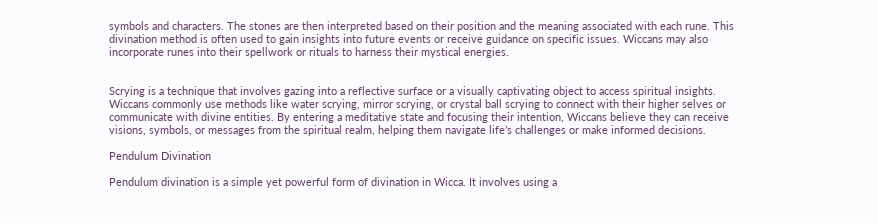symbols and characters. The stones are then interpreted based on their position and the meaning associated with each rune. This divination method is often used to gain insights into future events or receive guidance on specific issues. Wiccans may also incorporate runes into their spellwork or rituals to harness their mystical energies.


Scrying is a technique that involves gazing into a reflective surface or a visually captivating object to access spiritual insights. Wiccans commonly use methods like water scrying, mirror scrying, or crystal ball scrying to connect with their higher selves or communicate with divine entities. By entering a meditative state and focusing their intention, Wiccans believe they can receive visions, symbols, or messages from the spiritual realm, helping them navigate life’s challenges or make informed decisions.

Pendulum Divination

Pendulum divination is a simple yet powerful form of divination in Wicca. It involves using a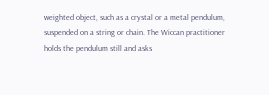weighted object, such as a crystal or a metal pendulum, suspended on a string or chain. The Wiccan practitioner holds the pendulum still and asks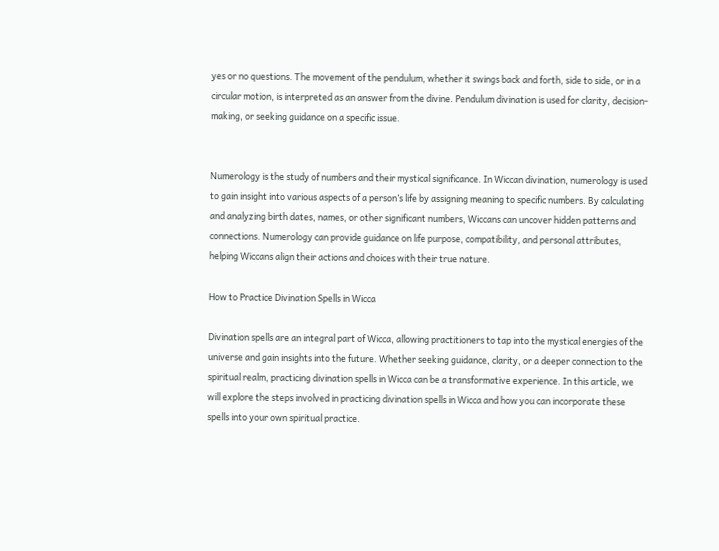yes or no questions. The movement of the pendulum, whether it swings back and forth, side to side, or in a circular motion, is interpreted as an answer from the divine. Pendulum divination is used for clarity, decision-making, or seeking guidance on a specific issue.


Numerology is the study of numbers and their mystical significance. In Wiccan divination, numerology is used to gain insight into various aspects of a person’s life by assigning meaning to specific numbers. By calculating and analyzing birth dates, names, or other significant numbers, Wiccans can uncover hidden patterns and connections. Numerology can provide guidance on life purpose, compatibility, and personal attributes, helping Wiccans align their actions and choices with their true nature.

How to Practice Divination Spells in Wicca

Divination spells are an integral part of Wicca, allowing practitioners to tap into the mystical energies of the universe and gain insights into the future. Whether seeking guidance, clarity, or a deeper connection to the spiritual realm, practicing divination spells in Wicca can be a transformative experience. In this article, we will explore the steps involved in practicing divination spells in Wicca and how you can incorporate these spells into your own spiritual practice.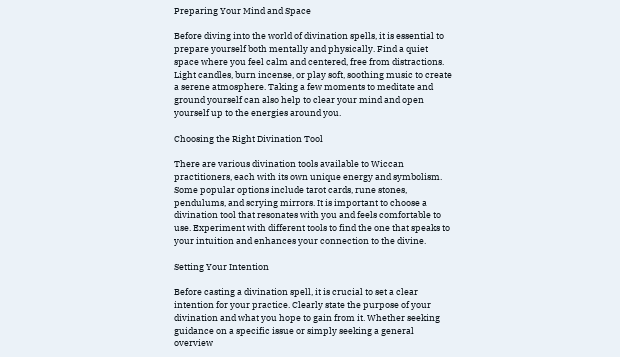Preparing Your Mind and Space

Before diving into the world of divination spells, it is essential to prepare yourself both mentally and physically. Find a quiet space where you feel calm and centered, free from distractions. Light candles, burn incense, or play soft, soothing music to create a serene atmosphere. Taking a few moments to meditate and ground yourself can also help to clear your mind and open yourself up to the energies around you.

Choosing the Right Divination Tool

There are various divination tools available to Wiccan practitioners, each with its own unique energy and symbolism. Some popular options include tarot cards, rune stones, pendulums, and scrying mirrors. It is important to choose a divination tool that resonates with you and feels comfortable to use. Experiment with different tools to find the one that speaks to your intuition and enhances your connection to the divine.

Setting Your Intention

Before casting a divination spell, it is crucial to set a clear intention for your practice. Clearly state the purpose of your divination and what you hope to gain from it. Whether seeking guidance on a specific issue or simply seeking a general overview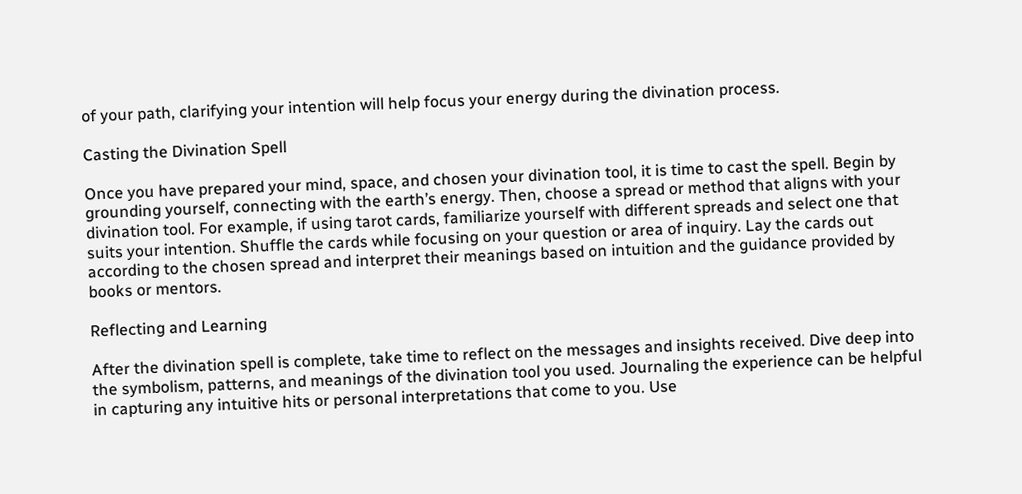of your path, clarifying your intention will help focus your energy during the divination process.

Casting the Divination Spell

Once you have prepared your mind, space, and chosen your divination tool, it is time to cast the spell. Begin by grounding yourself, connecting with the earth’s energy. Then, choose a spread or method that aligns with your divination tool. For example, if using tarot cards, familiarize yourself with different spreads and select one that suits your intention. Shuffle the cards while focusing on your question or area of inquiry. Lay the cards out according to the chosen spread and interpret their meanings based on intuition and the guidance provided by books or mentors.

Reflecting and Learning

After the divination spell is complete, take time to reflect on the messages and insights received. Dive deep into the symbolism, patterns, and meanings of the divination tool you used. Journaling the experience can be helpful in capturing any intuitive hits or personal interpretations that come to you. Use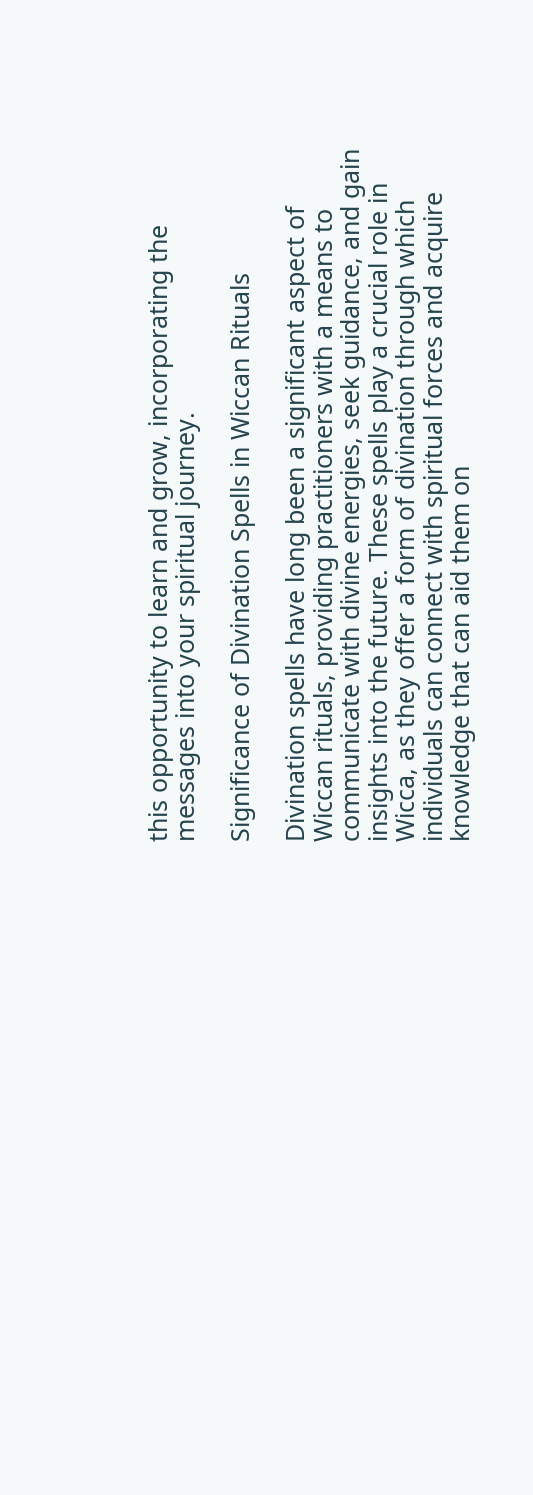this opportunity to learn and grow, incorporating the messages into your spiritual journey.

Significance of Divination Spells in Wiccan Rituals

Divination spells have long been a significant aspect of Wiccan rituals, providing practitioners with a means to communicate with divine energies, seek guidance, and gain insights into the future. These spells play a crucial role in Wicca, as they offer a form of divination through which individuals can connect with spiritual forces and acquire knowledge that can aid them on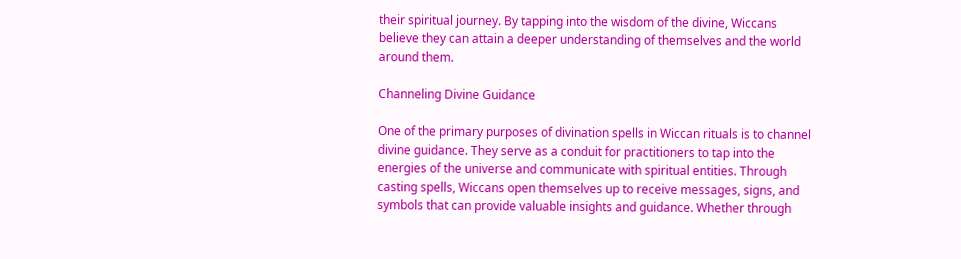their spiritual journey. By tapping into the wisdom of the divine, Wiccans believe they can attain a deeper understanding of themselves and the world around them.

Channeling Divine Guidance

One of the primary purposes of divination spells in Wiccan rituals is to channel divine guidance. They serve as a conduit for practitioners to tap into the energies of the universe and communicate with spiritual entities. Through casting spells, Wiccans open themselves up to receive messages, signs, and symbols that can provide valuable insights and guidance. Whether through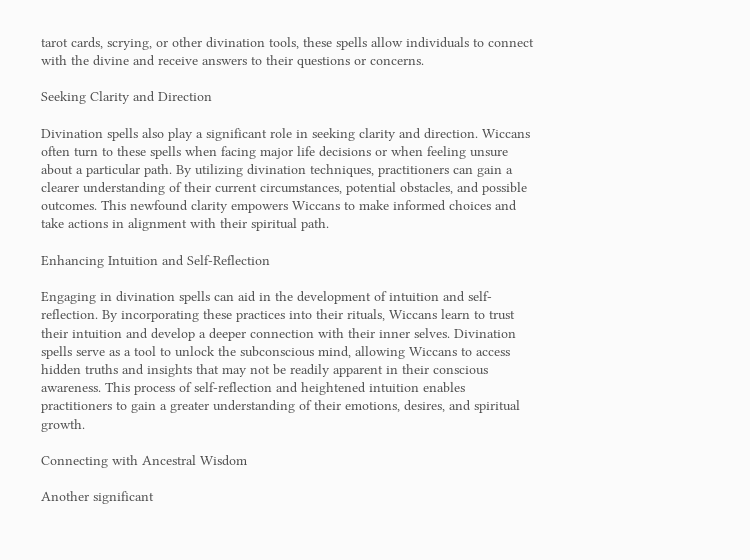tarot cards, scrying, or other divination tools, these spells allow individuals to connect with the divine and receive answers to their questions or concerns.

Seeking Clarity and Direction

Divination spells also play a significant role in seeking clarity and direction. Wiccans often turn to these spells when facing major life decisions or when feeling unsure about a particular path. By utilizing divination techniques, practitioners can gain a clearer understanding of their current circumstances, potential obstacles, and possible outcomes. This newfound clarity empowers Wiccans to make informed choices and take actions in alignment with their spiritual path.

Enhancing Intuition and Self-Reflection

Engaging in divination spells can aid in the development of intuition and self-reflection. By incorporating these practices into their rituals, Wiccans learn to trust their intuition and develop a deeper connection with their inner selves. Divination spells serve as a tool to unlock the subconscious mind, allowing Wiccans to access hidden truths and insights that may not be readily apparent in their conscious awareness. This process of self-reflection and heightened intuition enables practitioners to gain a greater understanding of their emotions, desires, and spiritual growth.

Connecting with Ancestral Wisdom

Another significant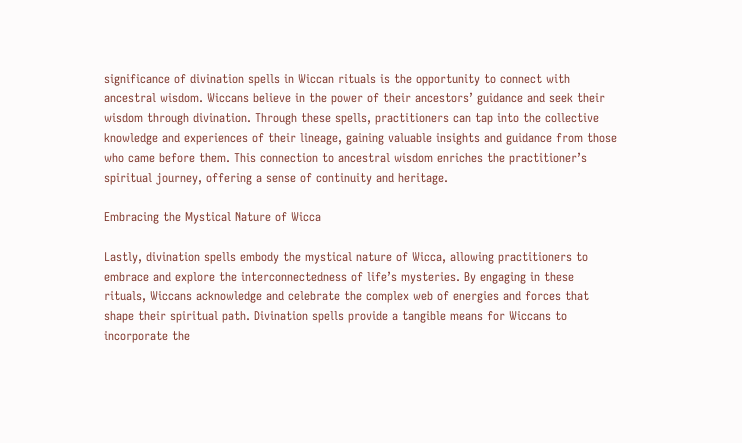significance of divination spells in Wiccan rituals is the opportunity to connect with ancestral wisdom. Wiccans believe in the power of their ancestors’ guidance and seek their wisdom through divination. Through these spells, practitioners can tap into the collective knowledge and experiences of their lineage, gaining valuable insights and guidance from those who came before them. This connection to ancestral wisdom enriches the practitioner’s spiritual journey, offering a sense of continuity and heritage.

Embracing the Mystical Nature of Wicca

Lastly, divination spells embody the mystical nature of Wicca, allowing practitioners to embrace and explore the interconnectedness of life’s mysteries. By engaging in these rituals, Wiccans acknowledge and celebrate the complex web of energies and forces that shape their spiritual path. Divination spells provide a tangible means for Wiccans to incorporate the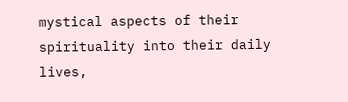mystical aspects of their spirituality into their daily lives,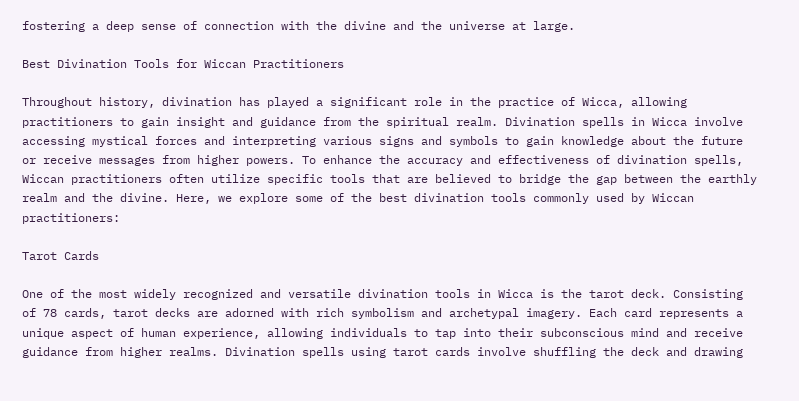fostering a deep sense of connection with the divine and the universe at large.

Best Divination Tools for Wiccan Practitioners

Throughout history, divination has played a significant role in the practice of Wicca, allowing practitioners to gain insight and guidance from the spiritual realm. Divination spells in Wicca involve accessing mystical forces and interpreting various signs and symbols to gain knowledge about the future or receive messages from higher powers. To enhance the accuracy and effectiveness of divination spells, Wiccan practitioners often utilize specific tools that are believed to bridge the gap between the earthly realm and the divine. Here, we explore some of the best divination tools commonly used by Wiccan practitioners:

Tarot Cards

One of the most widely recognized and versatile divination tools in Wicca is the tarot deck. Consisting of 78 cards, tarot decks are adorned with rich symbolism and archetypal imagery. Each card represents a unique aspect of human experience, allowing individuals to tap into their subconscious mind and receive guidance from higher realms. Divination spells using tarot cards involve shuffling the deck and drawing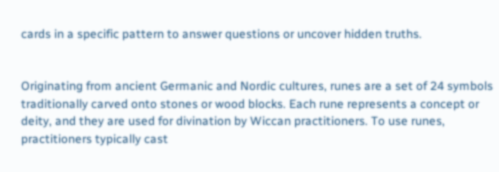cards in a specific pattern to answer questions or uncover hidden truths.


Originating from ancient Germanic and Nordic cultures, runes are a set of 24 symbols traditionally carved onto stones or wood blocks. Each rune represents a concept or deity, and they are used for divination by Wiccan practitioners. To use runes, practitioners typically cast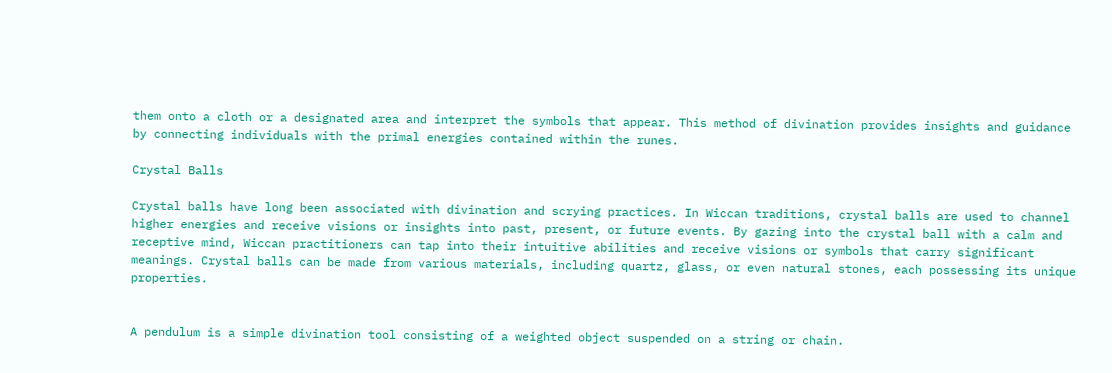them onto a cloth or a designated area and interpret the symbols that appear. This method of divination provides insights and guidance by connecting individuals with the primal energies contained within the runes.

Crystal Balls

Crystal balls have long been associated with divination and scrying practices. In Wiccan traditions, crystal balls are used to channel higher energies and receive visions or insights into past, present, or future events. By gazing into the crystal ball with a calm and receptive mind, Wiccan practitioners can tap into their intuitive abilities and receive visions or symbols that carry significant meanings. Crystal balls can be made from various materials, including quartz, glass, or even natural stones, each possessing its unique properties.


A pendulum is a simple divination tool consisting of a weighted object suspended on a string or chain.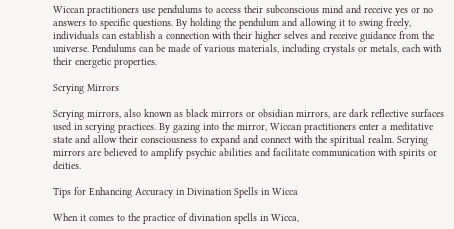Wiccan practitioners use pendulums to access their subconscious mind and receive yes or no answers to specific questions. By holding the pendulum and allowing it to swing freely, individuals can establish a connection with their higher selves and receive guidance from the universe. Pendulums can be made of various materials, including crystals or metals, each with their energetic properties.

Scrying Mirrors

Scrying mirrors, also known as black mirrors or obsidian mirrors, are dark reflective surfaces used in scrying practices. By gazing into the mirror, Wiccan practitioners enter a meditative state and allow their consciousness to expand and connect with the spiritual realm. Scrying mirrors are believed to amplify psychic abilities and facilitate communication with spirits or deities.

Tips for Enhancing Accuracy in Divination Spells in Wicca

When it comes to the practice of divination spells in Wicca,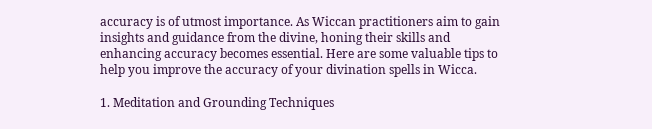accuracy is of utmost importance. As Wiccan practitioners aim to gain insights and guidance from the divine, honing their skills and enhancing accuracy becomes essential. Here are some valuable tips to help you improve the accuracy of your divination spells in Wicca.

1. Meditation and Grounding Techniques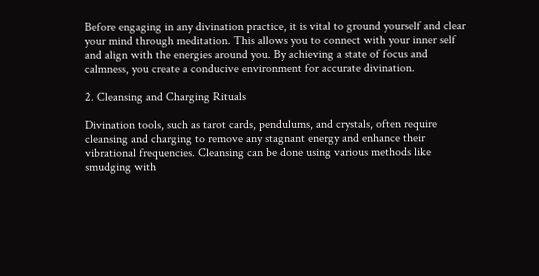Before engaging in any divination practice, it is vital to ground yourself and clear your mind through meditation. This allows you to connect with your inner self and align with the energies around you. By achieving a state of focus and calmness, you create a conducive environment for accurate divination.

2. Cleansing and Charging Rituals

Divination tools, such as tarot cards, pendulums, and crystals, often require cleansing and charging to remove any stagnant energy and enhance their vibrational frequencies. Cleansing can be done using various methods like smudging with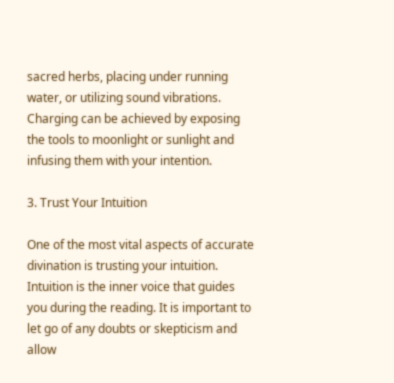sacred herbs, placing under running water, or utilizing sound vibrations. Charging can be achieved by exposing the tools to moonlight or sunlight and infusing them with your intention.

3. Trust Your Intuition

One of the most vital aspects of accurate divination is trusting your intuition. Intuition is the inner voice that guides you during the reading. It is important to let go of any doubts or skepticism and allow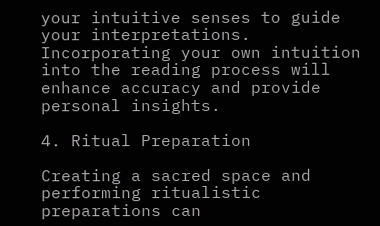your intuitive senses to guide your interpretations. Incorporating your own intuition into the reading process will enhance accuracy and provide personal insights.

4. Ritual Preparation

Creating a sacred space and performing ritualistic preparations can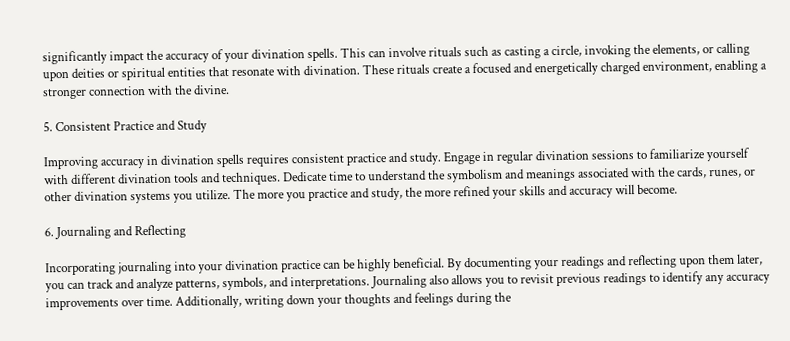significantly impact the accuracy of your divination spells. This can involve rituals such as casting a circle, invoking the elements, or calling upon deities or spiritual entities that resonate with divination. These rituals create a focused and energetically charged environment, enabling a stronger connection with the divine.

5. Consistent Practice and Study

Improving accuracy in divination spells requires consistent practice and study. Engage in regular divination sessions to familiarize yourself with different divination tools and techniques. Dedicate time to understand the symbolism and meanings associated with the cards, runes, or other divination systems you utilize. The more you practice and study, the more refined your skills and accuracy will become.

6. Journaling and Reflecting

Incorporating journaling into your divination practice can be highly beneficial. By documenting your readings and reflecting upon them later, you can track and analyze patterns, symbols, and interpretations. Journaling also allows you to revisit previous readings to identify any accuracy improvements over time. Additionally, writing down your thoughts and feelings during the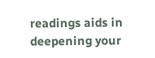readings aids in deepening your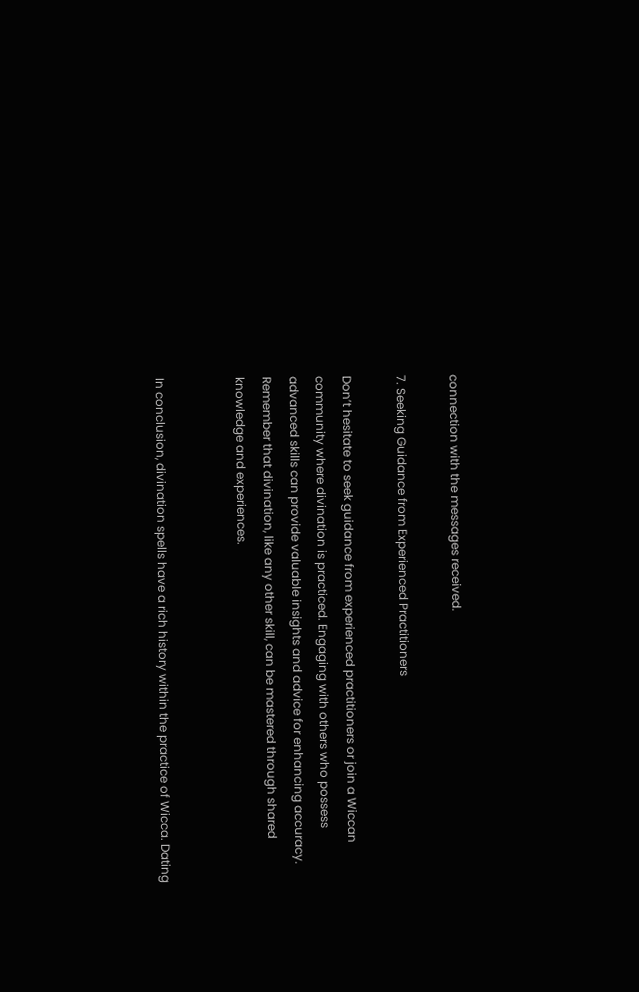connection with the messages received.

7. Seeking Guidance from Experienced Practitioners

Don’t hesitate to seek guidance from experienced practitioners or join a Wiccan community where divination is practiced. Engaging with others who possess advanced skills can provide valuable insights and advice for enhancing accuracy. Remember that divination, like any other skill, can be mastered through shared knowledge and experiences.


In conclusion, divination spells have a rich history within the practice of Wicca. Dating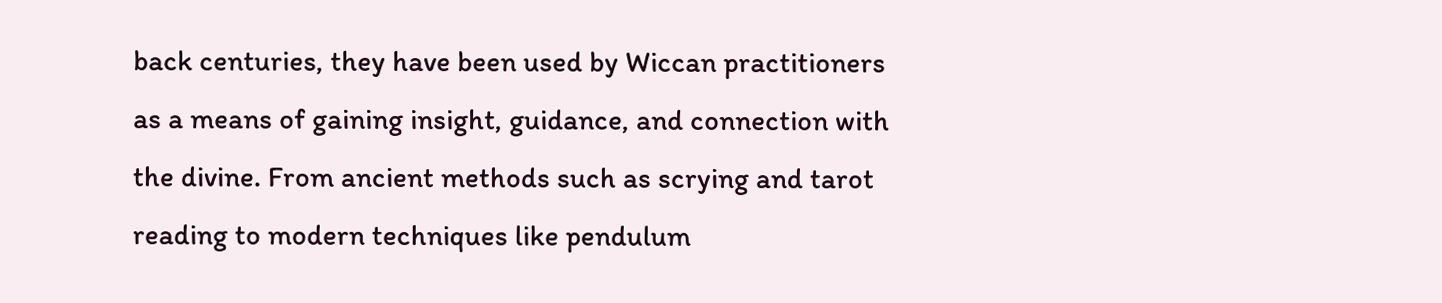back centuries, they have been used by Wiccan practitioners as a means of gaining insight, guidance, and connection with the divine. From ancient methods such as scrying and tarot reading to modern techniques like pendulum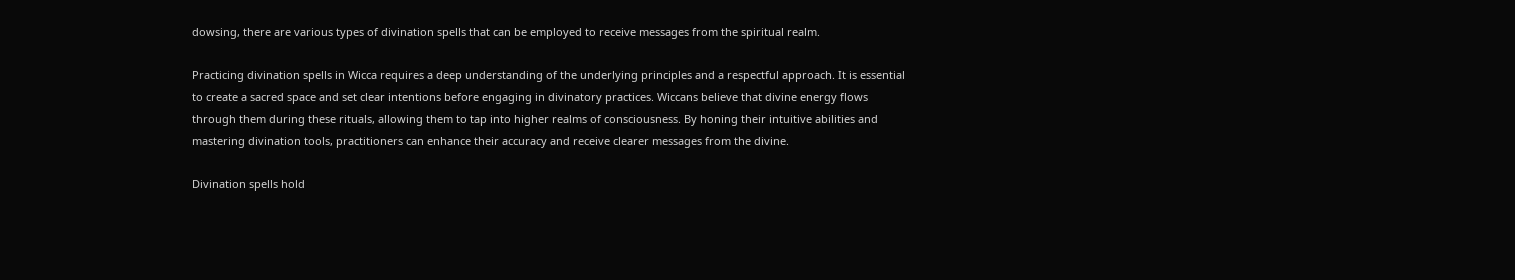dowsing, there are various types of divination spells that can be employed to receive messages from the spiritual realm.

Practicing divination spells in Wicca requires a deep understanding of the underlying principles and a respectful approach. It is essential to create a sacred space and set clear intentions before engaging in divinatory practices. Wiccans believe that divine energy flows through them during these rituals, allowing them to tap into higher realms of consciousness. By honing their intuitive abilities and mastering divination tools, practitioners can enhance their accuracy and receive clearer messages from the divine.

Divination spells hold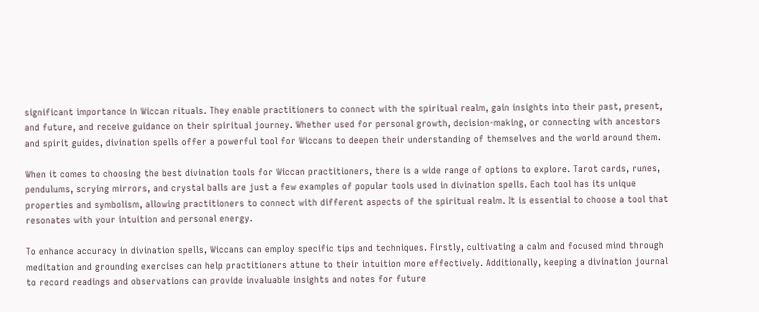significant importance in Wiccan rituals. They enable practitioners to connect with the spiritual realm, gain insights into their past, present, and future, and receive guidance on their spiritual journey. Whether used for personal growth, decision-making, or connecting with ancestors and spirit guides, divination spells offer a powerful tool for Wiccans to deepen their understanding of themselves and the world around them.

When it comes to choosing the best divination tools for Wiccan practitioners, there is a wide range of options to explore. Tarot cards, runes, pendulums, scrying mirrors, and crystal balls are just a few examples of popular tools used in divination spells. Each tool has its unique properties and symbolism, allowing practitioners to connect with different aspects of the spiritual realm. It is essential to choose a tool that resonates with your intuition and personal energy.

To enhance accuracy in divination spells, Wiccans can employ specific tips and techniques. Firstly, cultivating a calm and focused mind through meditation and grounding exercises can help practitioners attune to their intuition more effectively. Additionally, keeping a divination journal to record readings and observations can provide invaluable insights and notes for future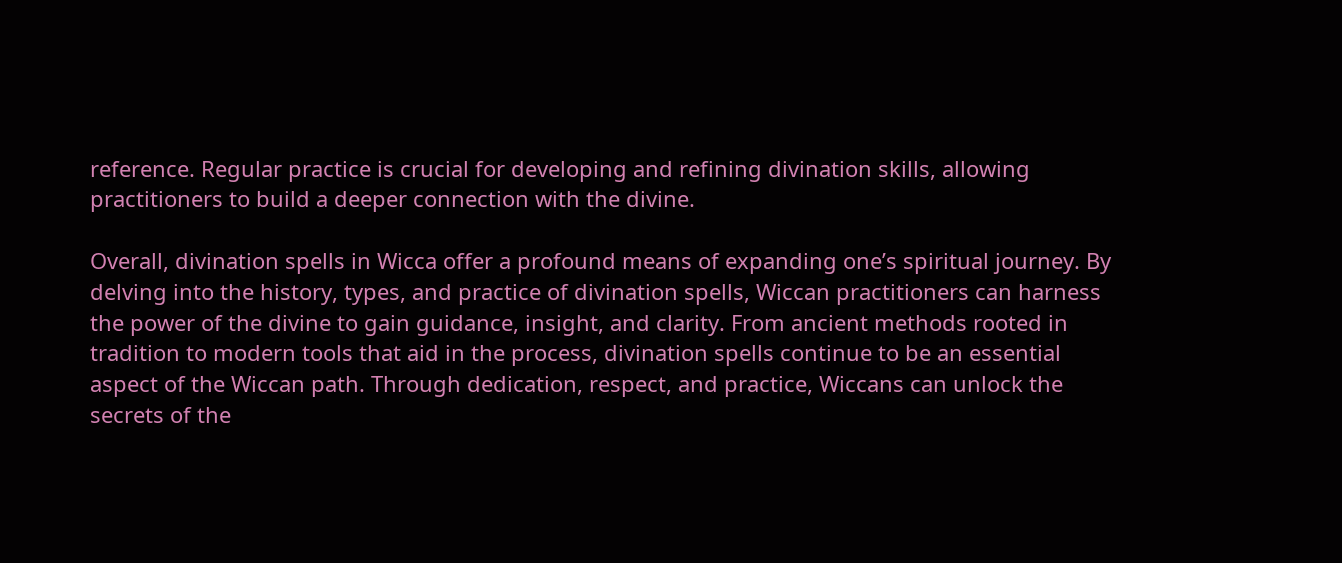reference. Regular practice is crucial for developing and refining divination skills, allowing practitioners to build a deeper connection with the divine.

Overall, divination spells in Wicca offer a profound means of expanding one’s spiritual journey. By delving into the history, types, and practice of divination spells, Wiccan practitioners can harness the power of the divine to gain guidance, insight, and clarity. From ancient methods rooted in tradition to modern tools that aid in the process, divination spells continue to be an essential aspect of the Wiccan path. Through dedication, respect, and practice, Wiccans can unlock the secrets of the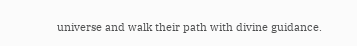universe and walk their path with divine guidance.